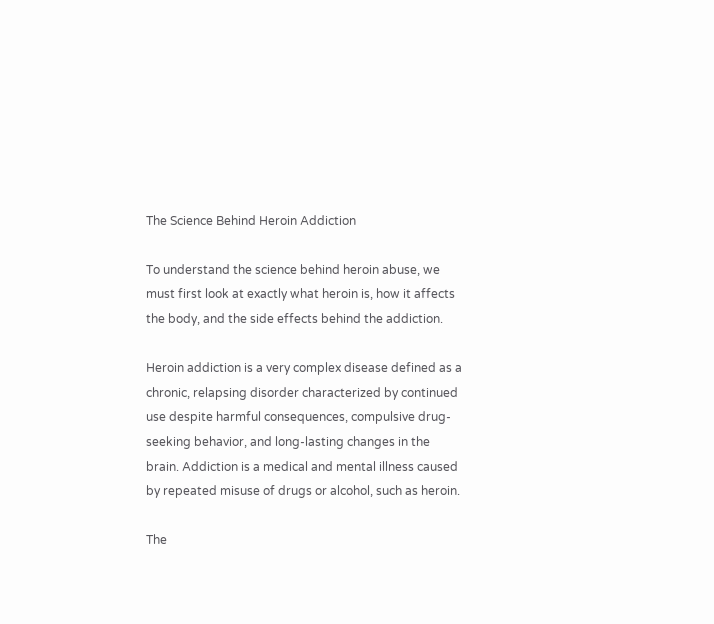The Science Behind Heroin Addiction

To understand the science behind heroin abuse, we must first look at exactly what heroin is, how it affects the body, and the side effects behind the addiction.

Heroin addiction is a very complex disease defined as a chronic, relapsing disorder characterized by continued use despite harmful consequences, compulsive drug-seeking behavior, and long-lasting changes in the brain. Addiction is a medical and mental illness caused by repeated misuse of drugs or alcohol, such as heroin.

The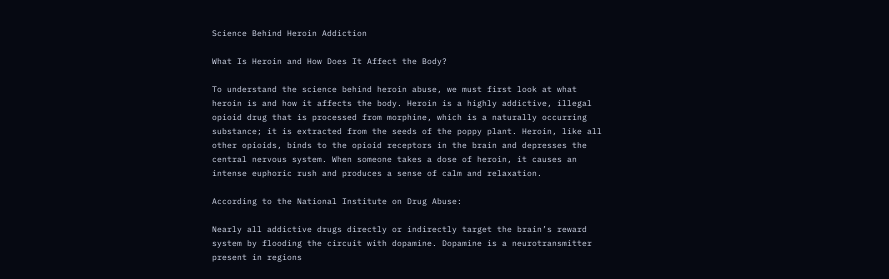Science Behind Heroin Addiction

What Is Heroin and How Does It Affect the Body?

To understand the science behind heroin abuse, we must first look at what heroin is and how it affects the body. Heroin is a highly addictive, illegal opioid drug that is processed from morphine, which is a naturally occurring substance; it is extracted from the seeds of the poppy plant. Heroin, like all other opioids, binds to the opioid receptors in the brain and depresses the central nervous system. When someone takes a dose of heroin, it causes an intense euphoric rush and produces a sense of calm and relaxation.

According to the National Institute on Drug Abuse:

Nearly all addictive drugs directly or indirectly target the brain’s reward system by flooding the circuit with dopamine. Dopamine is a neurotransmitter present in regions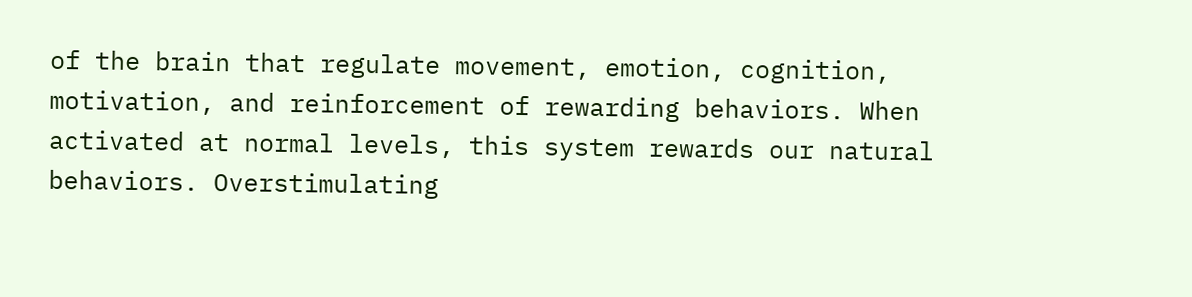of the brain that regulate movement, emotion, cognition, motivation, and reinforcement of rewarding behaviors. When activated at normal levels, this system rewards our natural behaviors. Overstimulating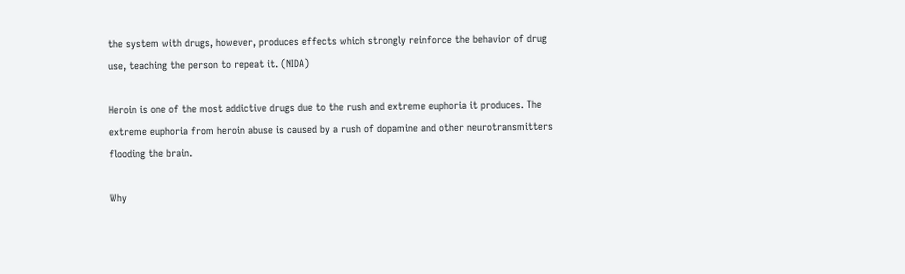the system with drugs, however, produces effects which strongly reinforce the behavior of drug use, teaching the person to repeat it. (NIDA)

Heroin is one of the most addictive drugs due to the rush and extreme euphoria it produces. The extreme euphoria from heroin abuse is caused by a rush of dopamine and other neurotransmitters flooding the brain.

Why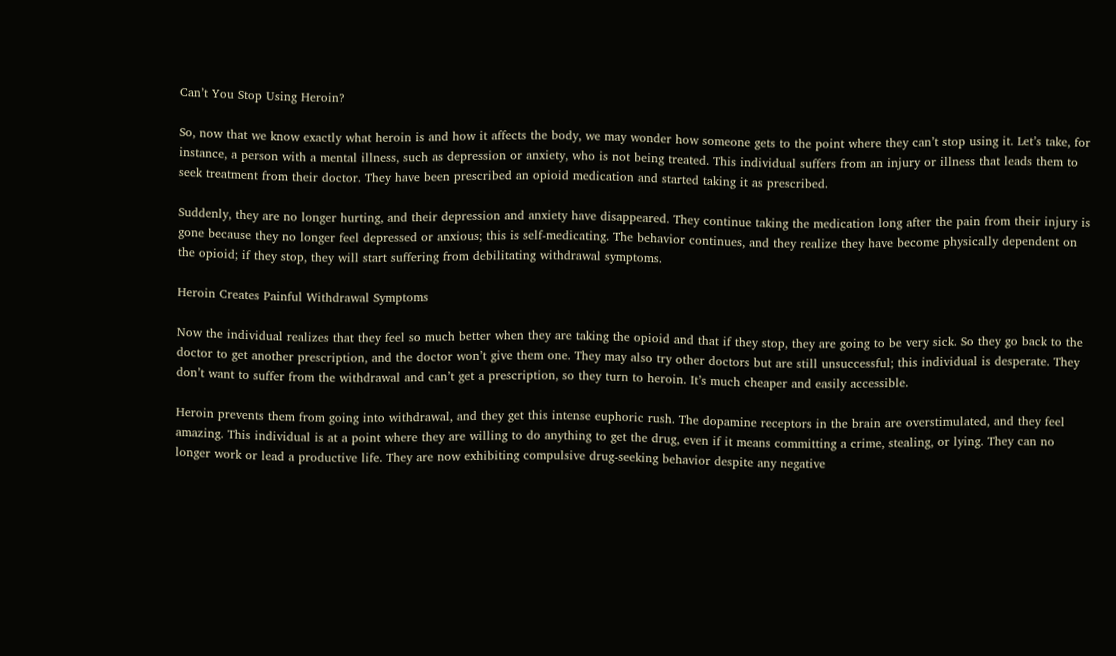Can’t You Stop Using Heroin?

So, now that we know exactly what heroin is and how it affects the body, we may wonder how someone gets to the point where they can’t stop using it. Let’s take, for instance, a person with a mental illness, such as depression or anxiety, who is not being treated. This individual suffers from an injury or illness that leads them to seek treatment from their doctor. They have been prescribed an opioid medication and started taking it as prescribed.

Suddenly, they are no longer hurting, and their depression and anxiety have disappeared. They continue taking the medication long after the pain from their injury is gone because they no longer feel depressed or anxious; this is self-medicating. The behavior continues, and they realize they have become physically dependent on the opioid; if they stop, they will start suffering from debilitating withdrawal symptoms.

Heroin Creates Painful Withdrawal Symptoms

Now the individual realizes that they feel so much better when they are taking the opioid and that if they stop, they are going to be very sick. So they go back to the doctor to get another prescription, and the doctor won’t give them one. They may also try other doctors but are still unsuccessful; this individual is desperate. They don’t want to suffer from the withdrawal and can’t get a prescription, so they turn to heroin. It’s much cheaper and easily accessible.

Heroin prevents them from going into withdrawal, and they get this intense euphoric rush. The dopamine receptors in the brain are overstimulated, and they feel amazing. This individual is at a point where they are willing to do anything to get the drug, even if it means committing a crime, stealing, or lying. They can no longer work or lead a productive life. They are now exhibiting compulsive drug-seeking behavior despite any negative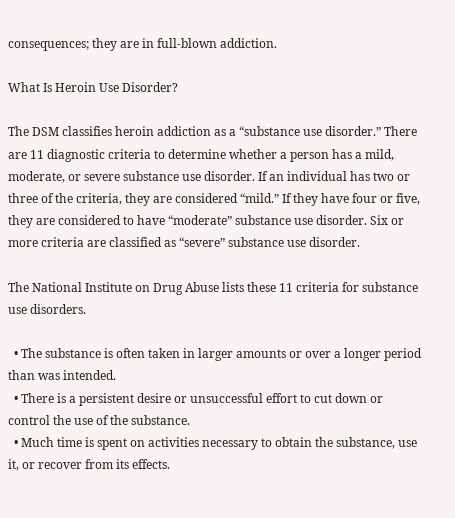consequences; they are in full-blown addiction.

What Is Heroin Use Disorder?

The DSM classifies heroin addiction as a “substance use disorder.” There are 11 diagnostic criteria to determine whether a person has a mild, moderate, or severe substance use disorder. If an individual has two or three of the criteria, they are considered “mild.” If they have four or five, they are considered to have “moderate” substance use disorder. Six or more criteria are classified as “severe” substance use disorder.

The National Institute on Drug Abuse lists these 11 criteria for substance use disorders.

  • The substance is often taken in larger amounts or over a longer period than was intended.
  • There is a persistent desire or unsuccessful effort to cut down or control the use of the substance.
  • Much time is spent on activities necessary to obtain the substance, use it, or recover from its effects.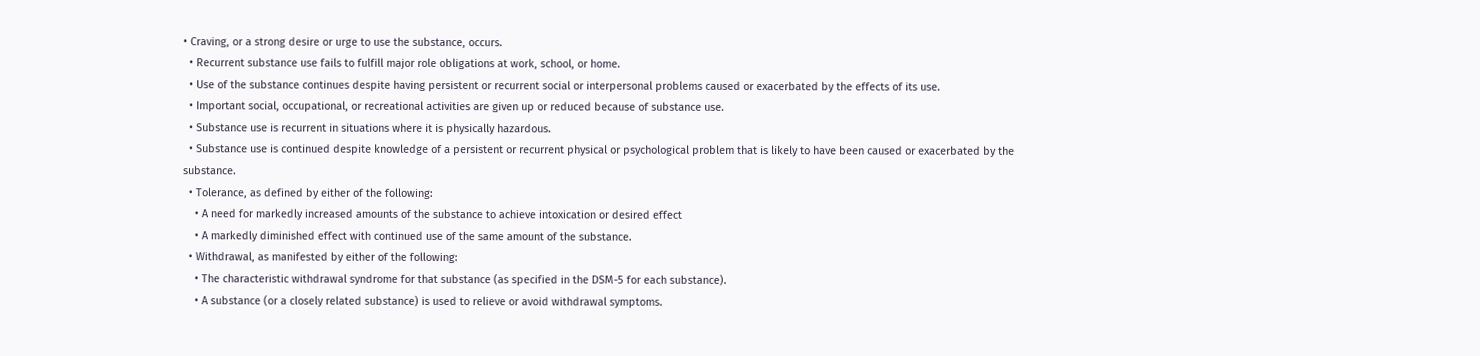• Craving, or a strong desire or urge to use the substance, occurs.
  • Recurrent substance use fails to fulfill major role obligations at work, school, or home.
  • Use of the substance continues despite having persistent or recurrent social or interpersonal problems caused or exacerbated by the effects of its use.
  • Important social, occupational, or recreational activities are given up or reduced because of substance use.
  • Substance use is recurrent in situations where it is physically hazardous.
  • Substance use is continued despite knowledge of a persistent or recurrent physical or psychological problem that is likely to have been caused or exacerbated by the substance.
  • Tolerance, as defined by either of the following:
    • A need for markedly increased amounts of the substance to achieve intoxication or desired effect
    • A markedly diminished effect with continued use of the same amount of the substance.
  • Withdrawal, as manifested by either of the following:
    • The characteristic withdrawal syndrome for that substance (as specified in the DSM-5 for each substance).
    • A substance (or a closely related substance) is used to relieve or avoid withdrawal symptoms.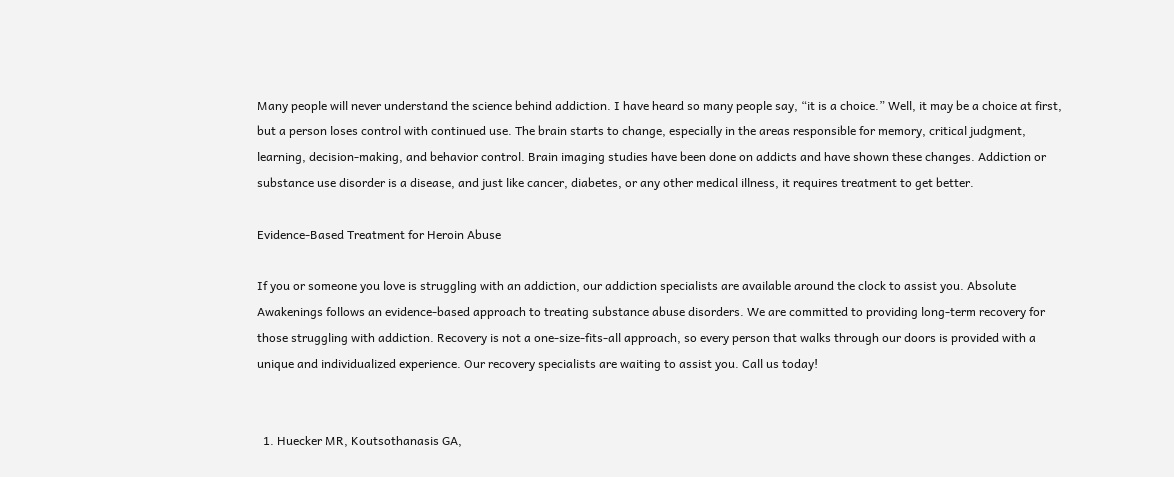Many people will never understand the science behind addiction. I have heard so many people say, “it is a choice.” Well, it may be a choice at first, but a person loses control with continued use. The brain starts to change, especially in the areas responsible for memory, critical judgment, learning, decision-making, and behavior control. Brain imaging studies have been done on addicts and have shown these changes. Addiction or substance use disorder is a disease, and just like cancer, diabetes, or any other medical illness, it requires treatment to get better.

Evidence-Based Treatment for Heroin Abuse

If you or someone you love is struggling with an addiction, our addiction specialists are available around the clock to assist you. Absolute Awakenings follows an evidence-based approach to treating substance abuse disorders. We are committed to providing long-term recovery for those struggling with addiction. Recovery is not a one-size-fits-all approach, so every person that walks through our doors is provided with a unique and individualized experience. Our recovery specialists are waiting to assist you. Call us today!


  1. Huecker MR, Koutsothanasis GA,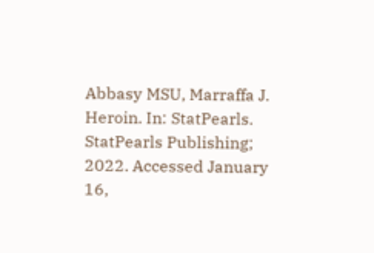Abbasy MSU, Marraffa J. Heroin. In: StatPearls. StatPearls Publishing; 2022. Accessed January 16,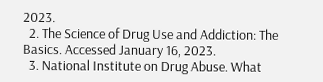2023.
  2. The Science of Drug Use and Addiction: The Basics. Accessed January 16, 2023.
  3. National Institute on Drug Abuse. What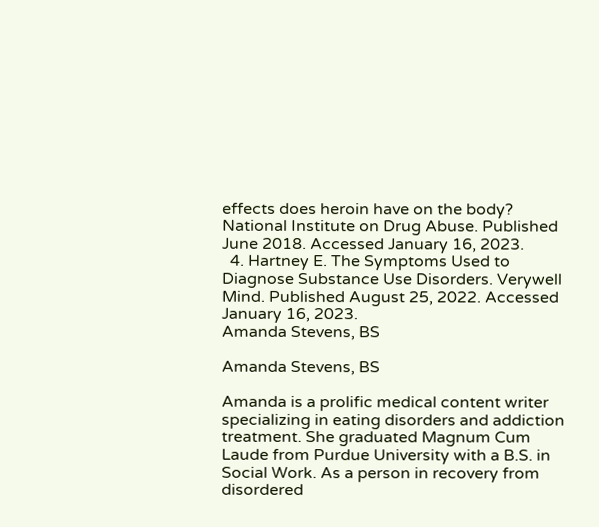effects does heroin have on the body? National Institute on Drug Abuse. Published June 2018. Accessed January 16, 2023.
  4. Hartney E. The Symptoms Used to Diagnose Substance Use Disorders. Verywell Mind. Published August 25, 2022. Accessed January 16, 2023.
Amanda Stevens, BS

Amanda Stevens, BS

Amanda is a prolific medical content writer specializing in eating disorders and addiction treatment. She graduated Magnum Cum Laude from Purdue University with a B.S. in Social Work. As a person in recovery from disordered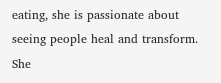eating, she is passionate about seeing people heal and transform. She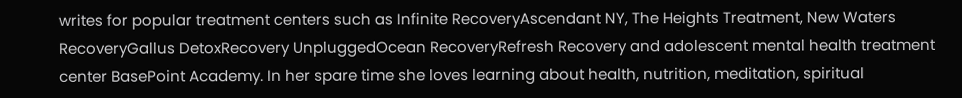writes for popular treatment centers such as Infinite RecoveryAscendant NY, The Heights Treatment, New Waters RecoveryGallus DetoxRecovery UnpluggedOcean RecoveryRefresh Recovery and adolescent mental health treatment center BasePoint Academy. In her spare time she loves learning about health, nutrition, meditation, spiritual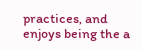practices, and enjoys being the a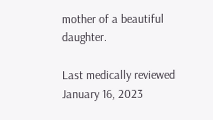mother of a beautiful daughter.

Last medically reviewed January 16, 2023